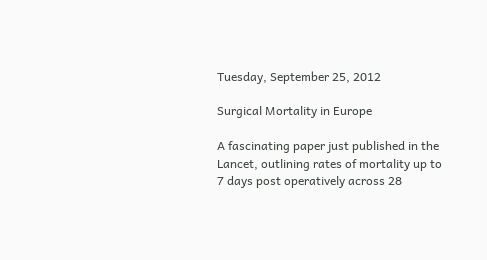Tuesday, September 25, 2012

Surgical Mortality in Europe

A fascinating paper just published in the Lancet, outlining rates of mortality up to 7 days post operatively across 28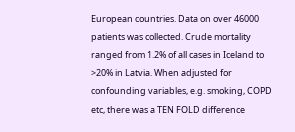European countries. Data on over 46000 patients was collected. Crude mortality ranged from 1.2% of all cases in Iceland to >20% in Latvia. When adjusted for confounding variables, e.g. smoking, COPD etc, there was a TEN FOLD difference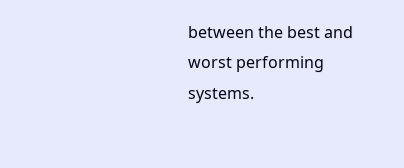between the best and worst performing systems.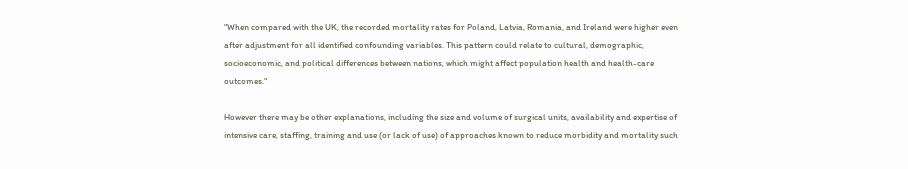"When compared with the UK, the recorded mortality rates for Poland, Latvia, Romania, and Ireland were higher even after adjustment for all identified confounding variables. This pattern could relate to cultural, demographic, socioeconomic, and political differences between nations, which might affect population health and health-care outcomes."

However there may be other explanations, including the size and volume of surgical units, availability and expertise of intensive care, staffing, training and use (or lack of use) of approaches known to reduce morbidity and mortality such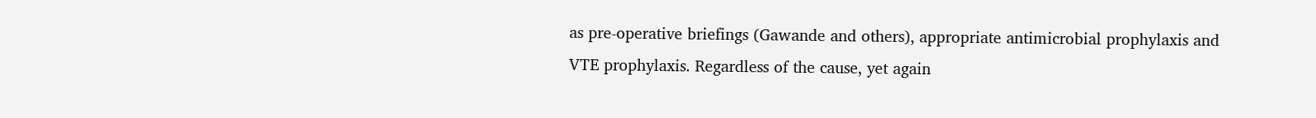as pre-operative briefings (Gawande and others), appropriate antimicrobial prophylaxis and VTE prophylaxis. Regardless of the cause, yet again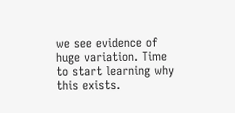we see evidence of huge variation. Time to start learning why this exists.